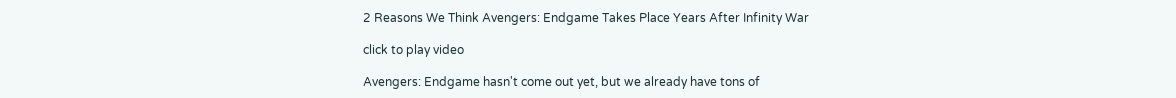2 Reasons We Think Avengers: Endgame Takes Place Years After Infinity War

click to play video

Avengers: Endgame hasn't come out yet, but we already have tons of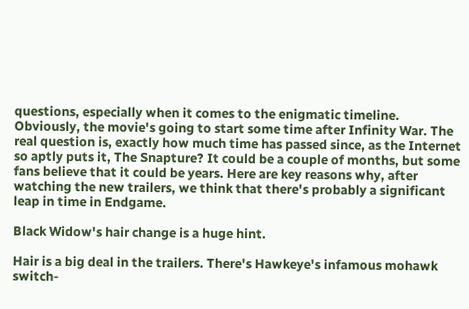questions, especially when it comes to the enigmatic timeline. Obviously, the movie's going to start some time after Infinity War. The real question is, exactly how much time has passed since, as the Internet so aptly puts it, The Snapture? It could be a couple of months, but some fans believe that it could be years. Here are key reasons why, after watching the new trailers, we think that there's probably a significant leap in time in Endgame.

Black Widow's hair change is a huge hint.

Hair is a big deal in the trailers. There's Hawkeye's infamous mohawk switch-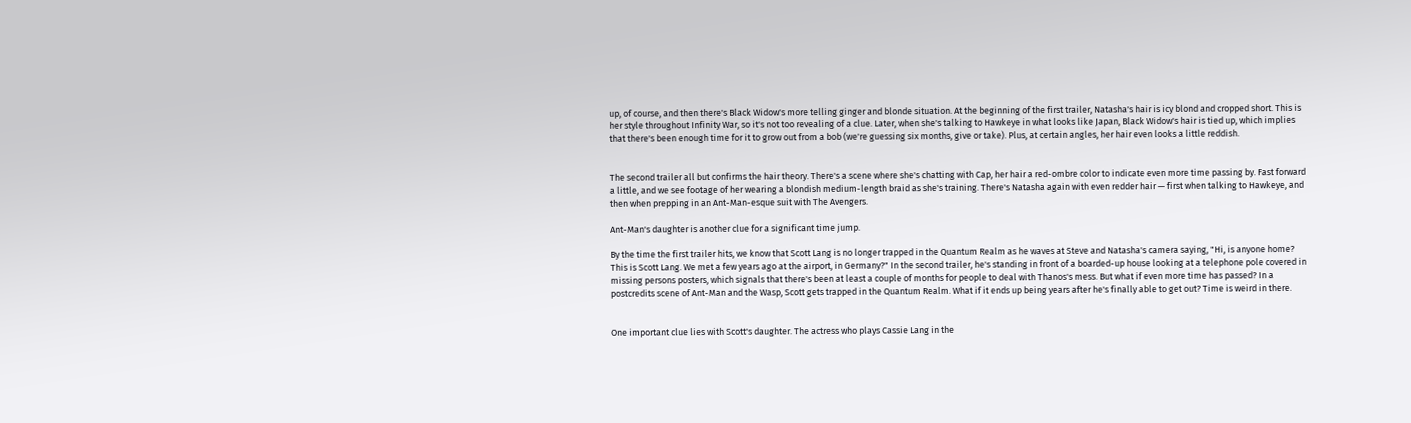up, of course, and then there's Black Widow's more telling ginger and blonde situation. At the beginning of the first trailer, Natasha's hair is icy blond and cropped short. This is her style throughout Infinity War, so it's not too revealing of a clue. Later, when she's talking to Hawkeye in what looks like Japan, Black Widow's hair is tied up, which implies that there's been enough time for it to grow out from a bob (we're guessing six months, give or take). Plus, at certain angles, her hair even looks a little reddish.


The second trailer all but confirms the hair theory. There's a scene where she's chatting with Cap, her hair a red-ombre color to indicate even more time passing by. Fast forward a little, and we see footage of her wearing a blondish medium-length braid as she's training. There's Natasha again with even redder hair — first when talking to Hawkeye, and then when prepping in an Ant-Man-esque suit with The Avengers.

Ant-Man's daughter is another clue for a significant time jump.

By the time the first trailer hits, we know that Scott Lang is no longer trapped in the Quantum Realm as he waves at Steve and Natasha's camera saying, "Hi, is anyone home? This is Scott Lang. We met a few years ago at the airport, in Germany?" In the second trailer, he's standing in front of a boarded-up house looking at a telephone pole covered in missing persons posters, which signals that there's been at least a couple of months for people to deal with Thanos's mess. But what if even more time has passed? In a postcredits scene of Ant-Man and the Wasp, Scott gets trapped in the Quantum Realm. What if it ends up being years after he's finally able to get out? Time is weird in there.


One important clue lies with Scott's daughter. The actress who plays Cassie Lang in the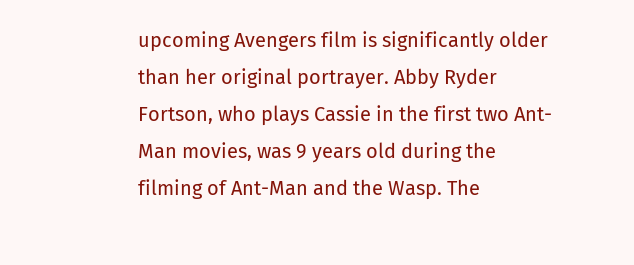upcoming Avengers film is significantly older than her original portrayer. Abby Ryder Fortson, who plays Cassie in the first two Ant-Man movies, was 9 years old during the filming of Ant-Man and the Wasp. The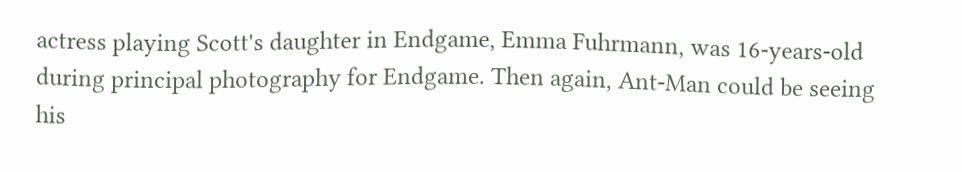actress playing Scott's daughter in Endgame, Emma Fuhrmann, was 16-years-old during principal photography for Endgame. Then again, Ant-Man could be seeing his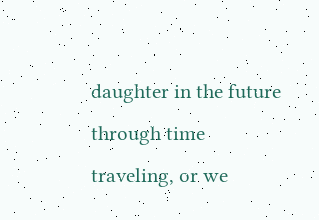daughter in the future through time traveling, or we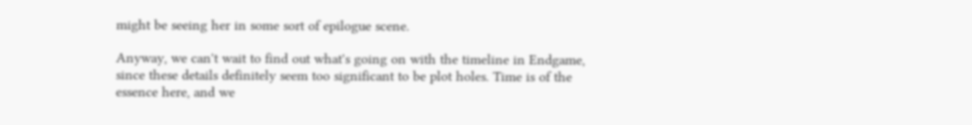might be seeing her in some sort of epilogue scene.

Anyway, we can't wait to find out what's going on with the timeline in Endgame, since these details definitely seem too significant to be plot holes. Time is of the essence here, and we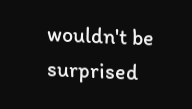wouldn't be surprised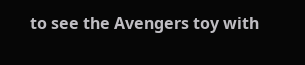to see the Avengers toy with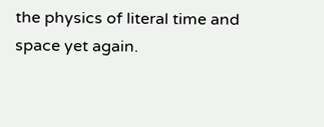the physics of literal time and space yet again.